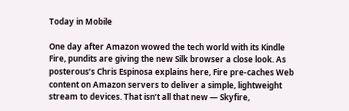Today in Mobile

One day after Amazon wowed the tech world with its Kindle Fire, pundits are giving the new Silk browser a close look. As posterous’s Chris Espinosa explains here, Fire pre-caches Web content on Amazon servers to deliver a simple, lightweight stream to devices. That isn’t all that new — Skyfire,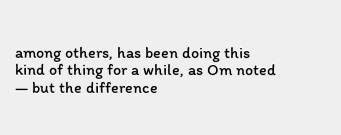among others, has been doing this kind of thing for a while, as Om noted — but the difference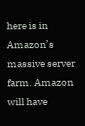here is in Amazon’s massive server farm. Amazon will have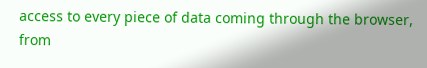access to every piece of data coming through the browser, from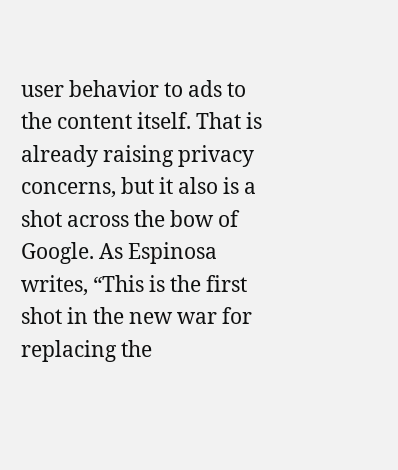user behavior to ads to the content itself. That is already raising privacy concerns, but it also is a shot across the bow of Google. As Espinosa writes, “This is the first shot in the new war for replacing the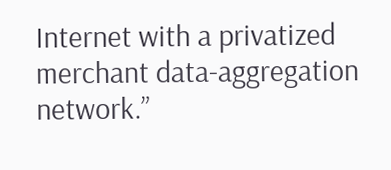Internet with a privatized merchant data-aggregation network.”